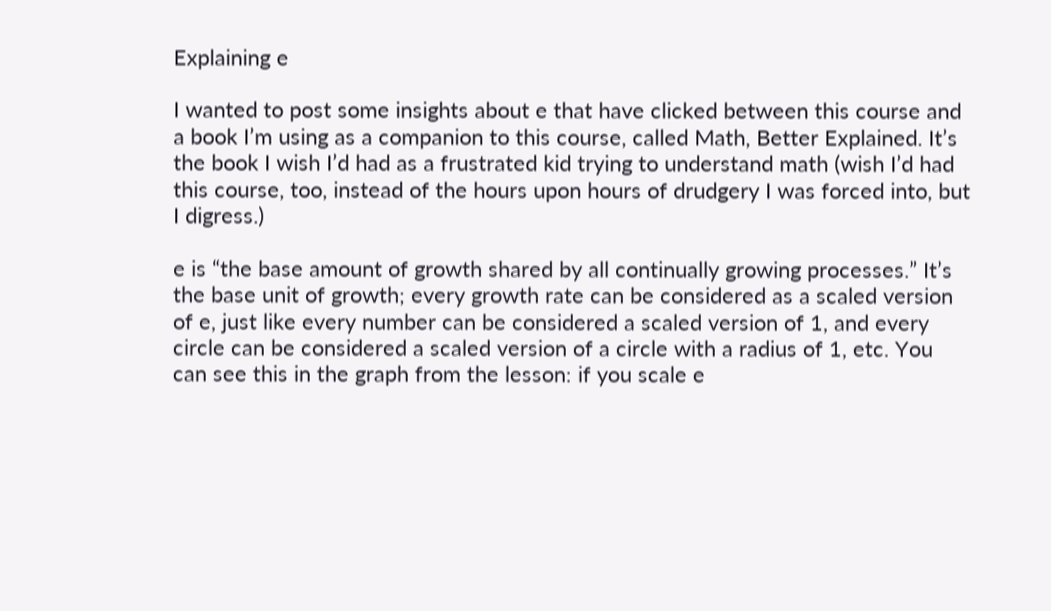Explaining e

I wanted to post some insights about e that have clicked between this course and a book I’m using as a companion to this course, called Math, Better Explained. It’s the book I wish I’d had as a frustrated kid trying to understand math (wish I’d had this course, too, instead of the hours upon hours of drudgery I was forced into, but I digress.)

e is “the base amount of growth shared by all continually growing processes.” It’s the base unit of growth; every growth rate can be considered as a scaled version of e, just like every number can be considered a scaled version of 1, and every circle can be considered a scaled version of a circle with a radius of 1, etc. You can see this in the graph from the lesson: if you scale e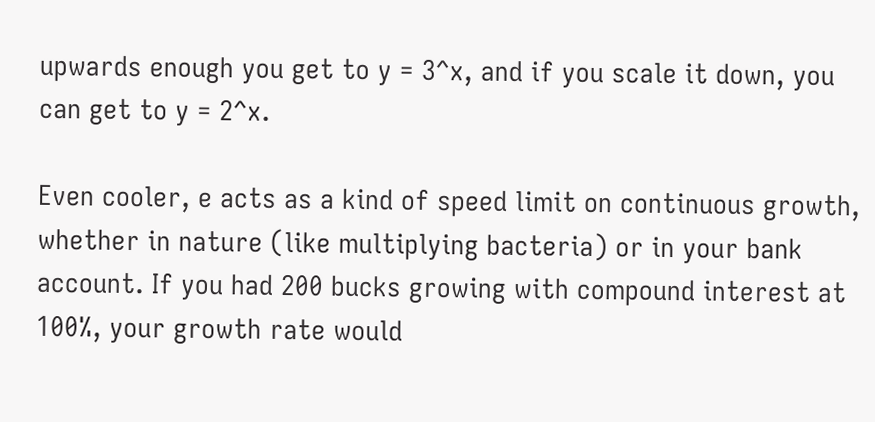upwards enough you get to y = 3^x, and if you scale it down, you can get to y = 2^x.

Even cooler, e acts as a kind of speed limit on continuous growth, whether in nature (like multiplying bacteria) or in your bank account. If you had 200 bucks growing with compound interest at 100%, your growth rate would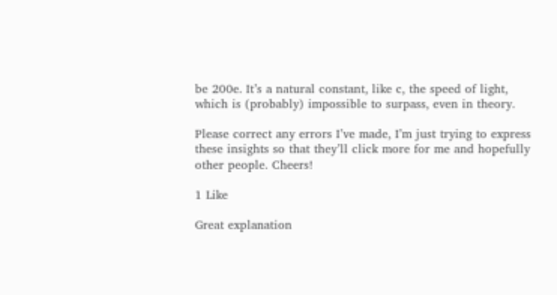be 200e. It’s a natural constant, like c, the speed of light, which is (probably) impossible to surpass, even in theory.

Please correct any errors I’ve made, I’m just trying to express these insights so that they’ll click more for me and hopefully other people. Cheers!

1 Like

Great explanation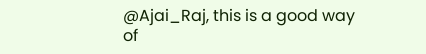@Ajai_Raj, this is a good way of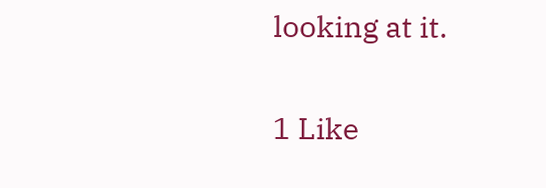looking at it.

1 Like